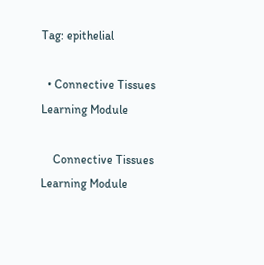Tag: epithelial

  • Connective Tissues Learning Module

    Connective Tissues Learning Module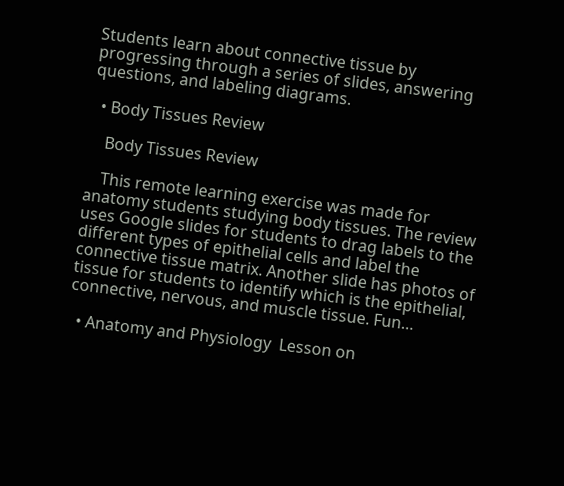Students learn about connective tissue by progressing through a series of slides, answering questions, and labeling diagrams.

  • Body Tissues Review

    Body Tissues Review

    This remote learning exercise was made for anatomy students studying body tissues. The review uses Google slides for students to drag labels to the different types of epithelial cells and label the connective tissue matrix. Another slide has photos of tissue for students to identify which is the epithelial, connective, nervous, and muscle tissue. Fun…

  • Anatomy and Physiology  Lesson on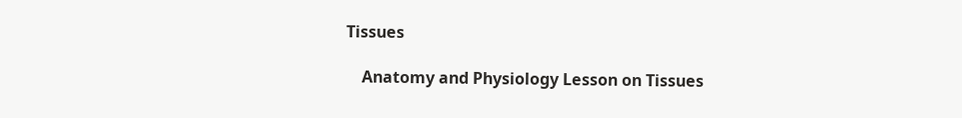Tissues

    Anatomy and Physiology Lesson on Tissues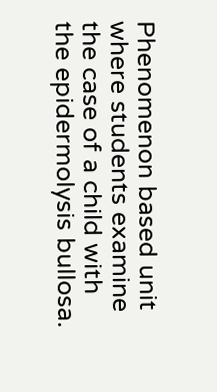Phenomenon based unit where students examine the case of a child with the epidermolysis bullosa.